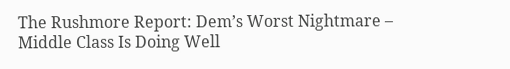The Rushmore Report: Dem’s Worst Nightmare – Middle Class Is Doing Well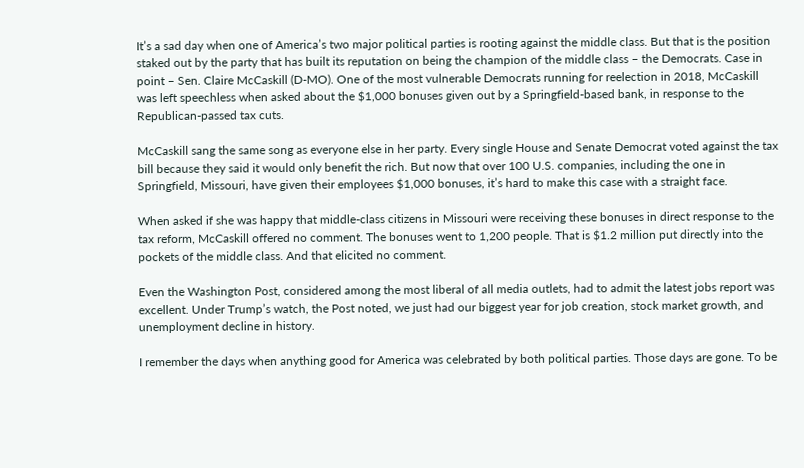It’s a sad day when one of America’s two major political parties is rooting against the middle class. But that is the position staked out by the party that has built its reputation on being the champion of the middle class – the Democrats. Case in point – Sen. Claire McCaskill (D-MO). One of the most vulnerable Democrats running for reelection in 2018, McCaskill was left speechless when asked about the $1,000 bonuses given out by a Springfield-based bank, in response to the Republican-passed tax cuts.

McCaskill sang the same song as everyone else in her party. Every single House and Senate Democrat voted against the tax bill because they said it would only benefit the rich. But now that over 100 U.S. companies, including the one in Springfield, Missouri, have given their employees $1,000 bonuses, it’s hard to make this case with a straight face.

When asked if she was happy that middle-class citizens in Missouri were receiving these bonuses in direct response to the tax reform, McCaskill offered no comment. The bonuses went to 1,200 people. That is $1.2 million put directly into the pockets of the middle class. And that elicited no comment.

Even the Washington Post, considered among the most liberal of all media outlets, had to admit the latest jobs report was excellent. Under Trump’s watch, the Post noted, we just had our biggest year for job creation, stock market growth, and unemployment decline in history.

I remember the days when anything good for America was celebrated by both political parties. Those days are gone. To be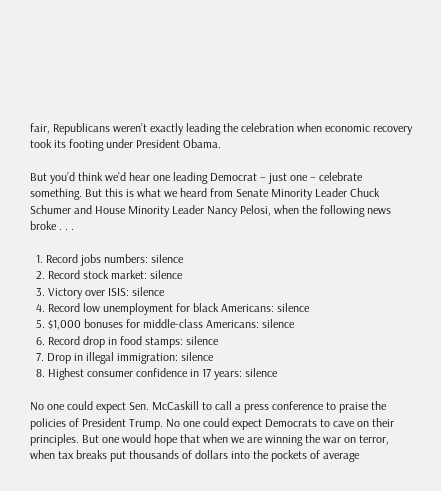fair, Republicans weren’t exactly leading the celebration when economic recovery took its footing under President Obama.

But you’d think we’d hear one leading Democrat – just one – celebrate something. But this is what we heard from Senate Minority Leader Chuck Schumer and House Minority Leader Nancy Pelosi, when the following news broke . . .

  1. Record jobs numbers: silence
  2. Record stock market: silence
  3. Victory over ISIS: silence
  4. Record low unemployment for black Americans: silence
  5. $1,000 bonuses for middle-class Americans: silence
  6. Record drop in food stamps: silence
  7. Drop in illegal immigration: silence
  8. Highest consumer confidence in 17 years: silence

No one could expect Sen. McCaskill to call a press conference to praise the policies of President Trump. No one could expect Democrats to cave on their principles. But one would hope that when we are winning the war on terror, when tax breaks put thousands of dollars into the pockets of average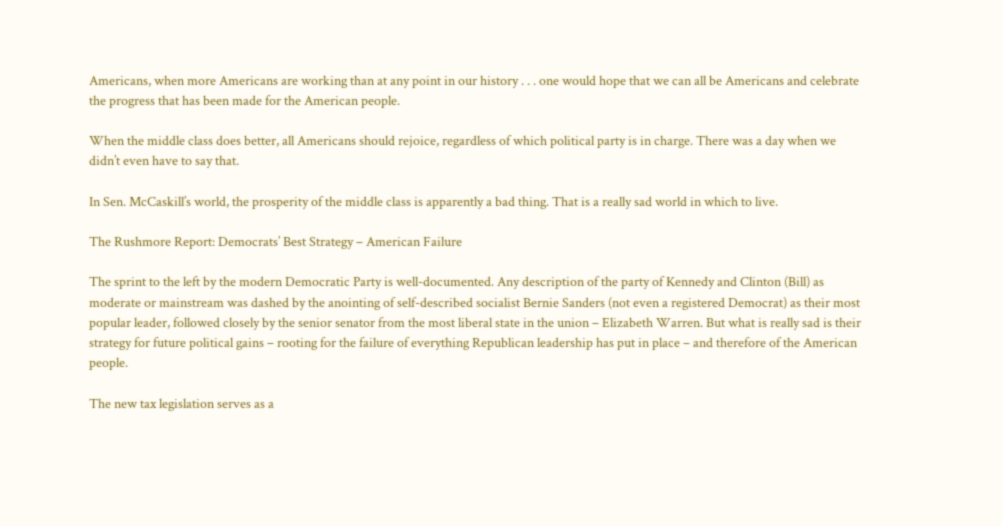Americans, when more Americans are working than at any point in our history . . . one would hope that we can all be Americans and celebrate the progress that has been made for the American people.

When the middle class does better, all Americans should rejoice, regardless of which political party is in charge. There was a day when we didn’t even have to say that.

In Sen. McCaskill’s world, the prosperity of the middle class is apparently a bad thing. That is a really sad world in which to live.

The Rushmore Report: Democrats’ Best Strategy – American Failure

The sprint to the left by the modern Democratic Party is well-documented. Any description of the party of Kennedy and Clinton (Bill) as moderate or mainstream was dashed by the anointing of self-described socialist Bernie Sanders (not even a registered Democrat) as their most popular leader, followed closely by the senior senator from the most liberal state in the union – Elizabeth Warren. But what is really sad is their strategy for future political gains – rooting for the failure of everything Republican leadership has put in place – and therefore of the American people.

The new tax legislation serves as a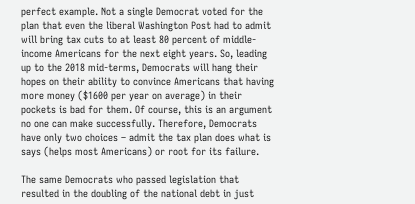perfect example. Not a single Democrat voted for the plan that even the liberal Washington Post had to admit will bring tax cuts to at least 80 percent of middle-income Americans for the next eight years. So, leading up to the 2018 mid-terms, Democrats will hang their hopes on their ability to convince Americans that having more money ($1600 per year on average) in their pockets is bad for them. Of course, this is an argument no one can make successfully. Therefore, Democrats have only two choices – admit the tax plan does what is says (helps most Americans) or root for its failure.

The same Democrats who passed legislation that resulted in the doubling of the national debt in just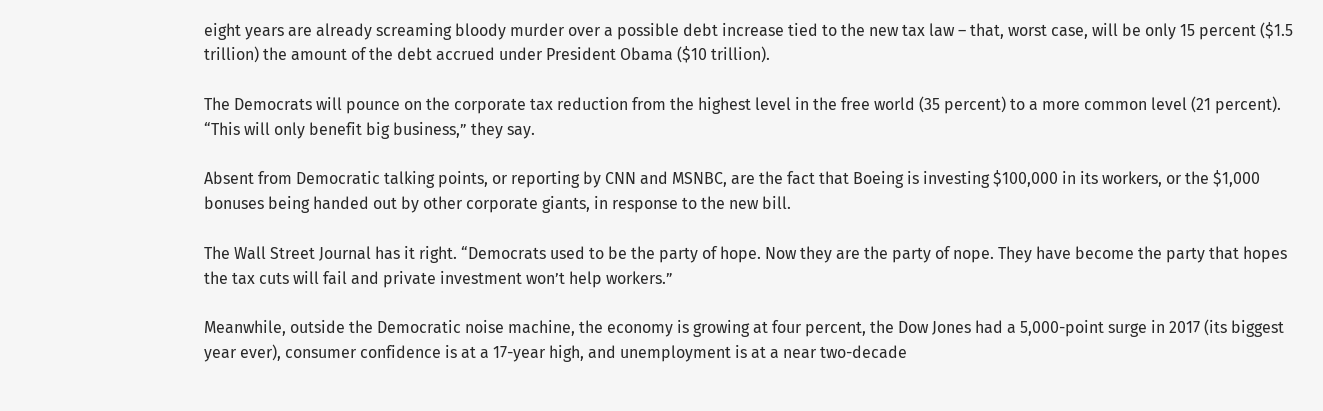eight years are already screaming bloody murder over a possible debt increase tied to the new tax law – that, worst case, will be only 15 percent ($1.5 trillion) the amount of the debt accrued under President Obama ($10 trillion).

The Democrats will pounce on the corporate tax reduction from the highest level in the free world (35 percent) to a more common level (21 percent). “This will only benefit big business,” they say.

Absent from Democratic talking points, or reporting by CNN and MSNBC, are the fact that Boeing is investing $100,000 in its workers, or the $1,000 bonuses being handed out by other corporate giants, in response to the new bill.

The Wall Street Journal has it right. “Democrats used to be the party of hope. Now they are the party of nope. They have become the party that hopes the tax cuts will fail and private investment won’t help workers.”

Meanwhile, outside the Democratic noise machine, the economy is growing at four percent, the Dow Jones had a 5,000-point surge in 2017 (its biggest year ever), consumer confidence is at a 17-year high, and unemployment is at a near two-decade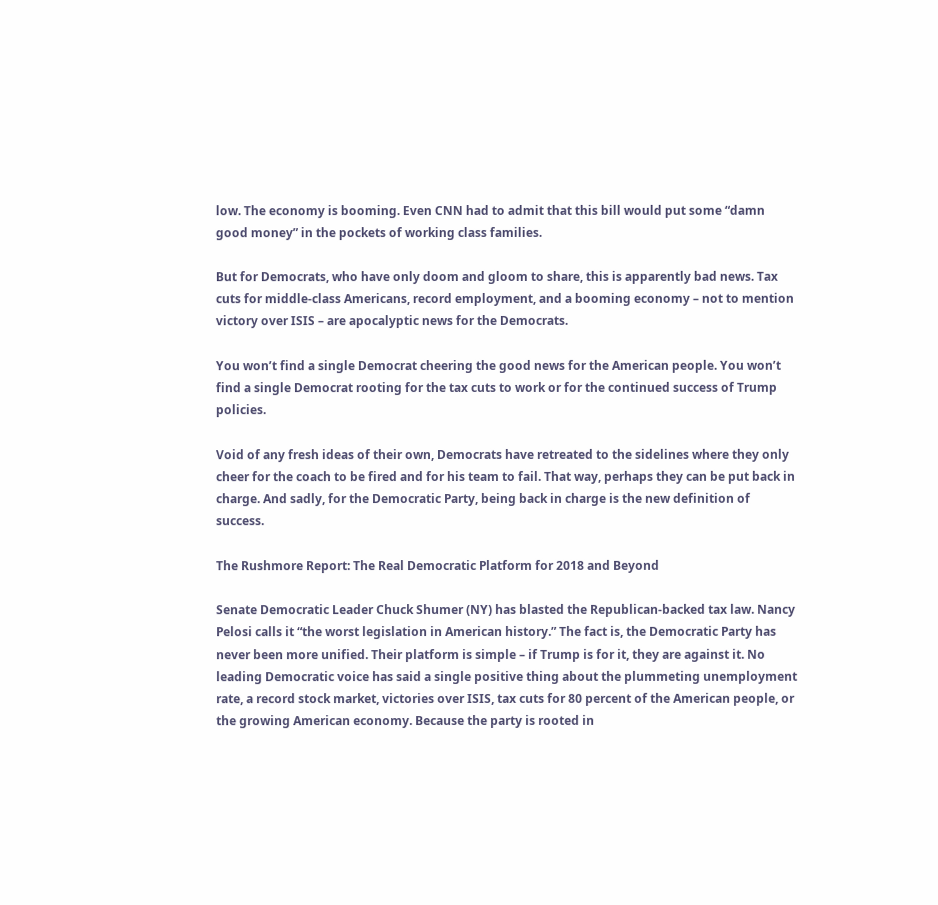low. The economy is booming. Even CNN had to admit that this bill would put some “damn good money” in the pockets of working class families.

But for Democrats, who have only doom and gloom to share, this is apparently bad news. Tax cuts for middle-class Americans, record employment, and a booming economy – not to mention victory over ISIS – are apocalyptic news for the Democrats.

You won’t find a single Democrat cheering the good news for the American people. You won’t find a single Democrat rooting for the tax cuts to work or for the continued success of Trump policies.

Void of any fresh ideas of their own, Democrats have retreated to the sidelines where they only cheer for the coach to be fired and for his team to fail. That way, perhaps they can be put back in charge. And sadly, for the Democratic Party, being back in charge is the new definition of success.

The Rushmore Report: The Real Democratic Platform for 2018 and Beyond

Senate Democratic Leader Chuck Shumer (NY) has blasted the Republican-backed tax law. Nancy Pelosi calls it “the worst legislation in American history.” The fact is, the Democratic Party has never been more unified. Their platform is simple – if Trump is for it, they are against it. No leading Democratic voice has said a single positive thing about the plummeting unemployment rate, a record stock market, victories over ISIS, tax cuts for 80 percent of the American people, or the growing American economy. Because the party is rooted in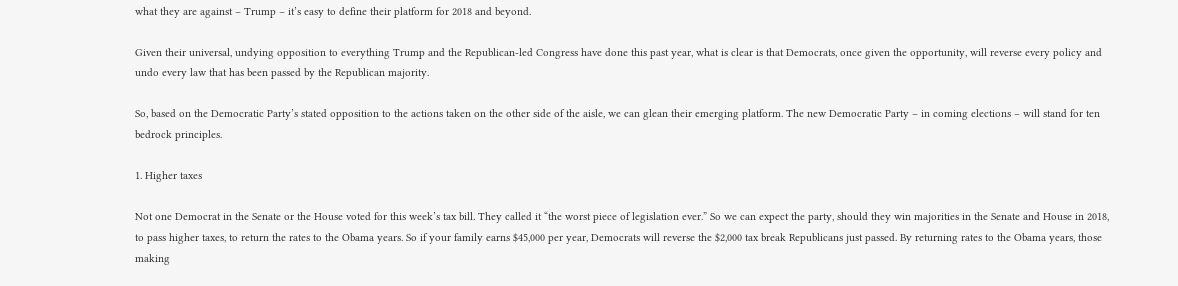what they are against – Trump – it’s easy to define their platform for 2018 and beyond.

Given their universal, undying opposition to everything Trump and the Republican-led Congress have done this past year, what is clear is that Democrats, once given the opportunity, will reverse every policy and undo every law that has been passed by the Republican majority.

So, based on the Democratic Party’s stated opposition to the actions taken on the other side of the aisle, we can glean their emerging platform. The new Democratic Party – in coming elections – will stand for ten bedrock principles.

1. Higher taxes

Not one Democrat in the Senate or the House voted for this week’s tax bill. They called it “the worst piece of legislation ever.” So we can expect the party, should they win majorities in the Senate and House in 2018, to pass higher taxes, to return the rates to the Obama years. So if your family earns $45,000 per year, Democrats will reverse the $2,000 tax break Republicans just passed. By returning rates to the Obama years, those making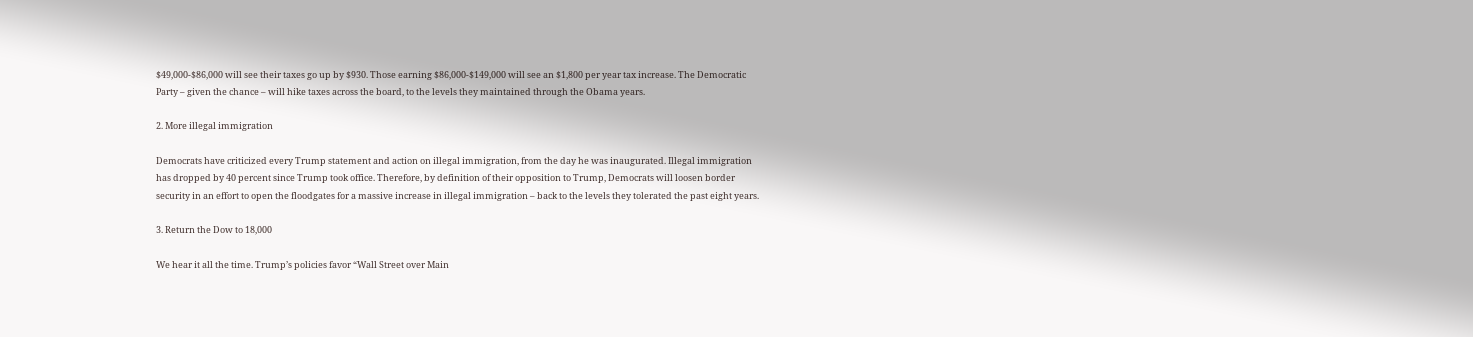$49,000-$86,000 will see their taxes go up by $930. Those earning $86,000-$149,000 will see an $1,800 per year tax increase. The Democratic Party – given the chance – will hike taxes across the board, to the levels they maintained through the Obama years.

2. More illegal immigration

Democrats have criticized every Trump statement and action on illegal immigration, from the day he was inaugurated. Illegal immigration has dropped by 40 percent since Trump took office. Therefore, by definition of their opposition to Trump, Democrats will loosen border security in an effort to open the floodgates for a massive increase in illegal immigration – back to the levels they tolerated the past eight years.

3. Return the Dow to 18,000

We hear it all the time. Trump’s policies favor “Wall Street over Main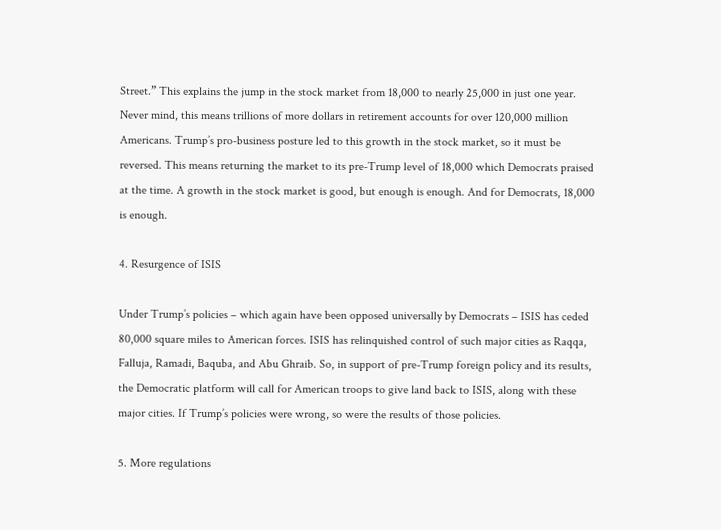Street.” This explains the jump in the stock market from 18,000 to nearly 25,000 in just one year. Never mind, this means trillions of more dollars in retirement accounts for over 120,000 million Americans. Trump’s pro-business posture led to this growth in the stock market, so it must be reversed. This means returning the market to its pre-Trump level of 18,000 which Democrats praised at the time. A growth in the stock market is good, but enough is enough. And for Democrats, 18,000 is enough.

4. Resurgence of ISIS

Under Trump’s policies – which again have been opposed universally by Democrats – ISIS has ceded 80,000 square miles to American forces. ISIS has relinquished control of such major cities as Raqqa, Falluja, Ramadi, Baquba, and Abu Ghraib. So, in support of pre-Trump foreign policy and its results, the Democratic platform will call for American troops to give land back to ISIS, along with these major cities. If Trump’s policies were wrong, so were the results of those policies.

5. More regulations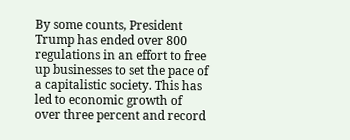By some counts, President Trump has ended over 800 regulations in an effort to free up businesses to set the pace of a capitalistic society. This has led to economic growth of over three percent and record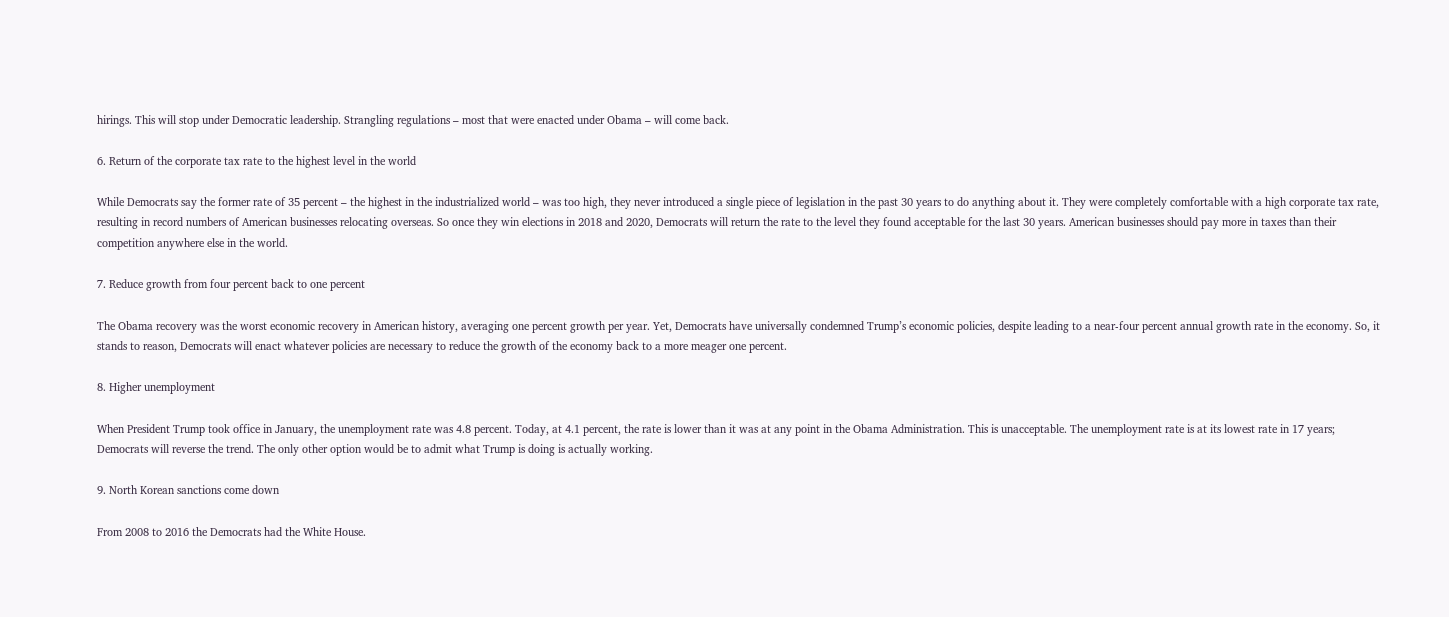hirings. This will stop under Democratic leadership. Strangling regulations – most that were enacted under Obama – will come back.

6. Return of the corporate tax rate to the highest level in the world

While Democrats say the former rate of 35 percent – the highest in the industrialized world – was too high, they never introduced a single piece of legislation in the past 30 years to do anything about it. They were completely comfortable with a high corporate tax rate, resulting in record numbers of American businesses relocating overseas. So once they win elections in 2018 and 2020, Democrats will return the rate to the level they found acceptable for the last 30 years. American businesses should pay more in taxes than their competition anywhere else in the world.

7. Reduce growth from four percent back to one percent

The Obama recovery was the worst economic recovery in American history, averaging one percent growth per year. Yet, Democrats have universally condemned Trump’s economic policies, despite leading to a near-four percent annual growth rate in the economy. So, it stands to reason, Democrats will enact whatever policies are necessary to reduce the growth of the economy back to a more meager one percent.

8. Higher unemployment

When President Trump took office in January, the unemployment rate was 4.8 percent. Today, at 4.1 percent, the rate is lower than it was at any point in the Obama Administration. This is unacceptable. The unemployment rate is at its lowest rate in 17 years; Democrats will reverse the trend. The only other option would be to admit what Trump is doing is actually working.

9. North Korean sanctions come down

From 2008 to 2016 the Democrats had the White House.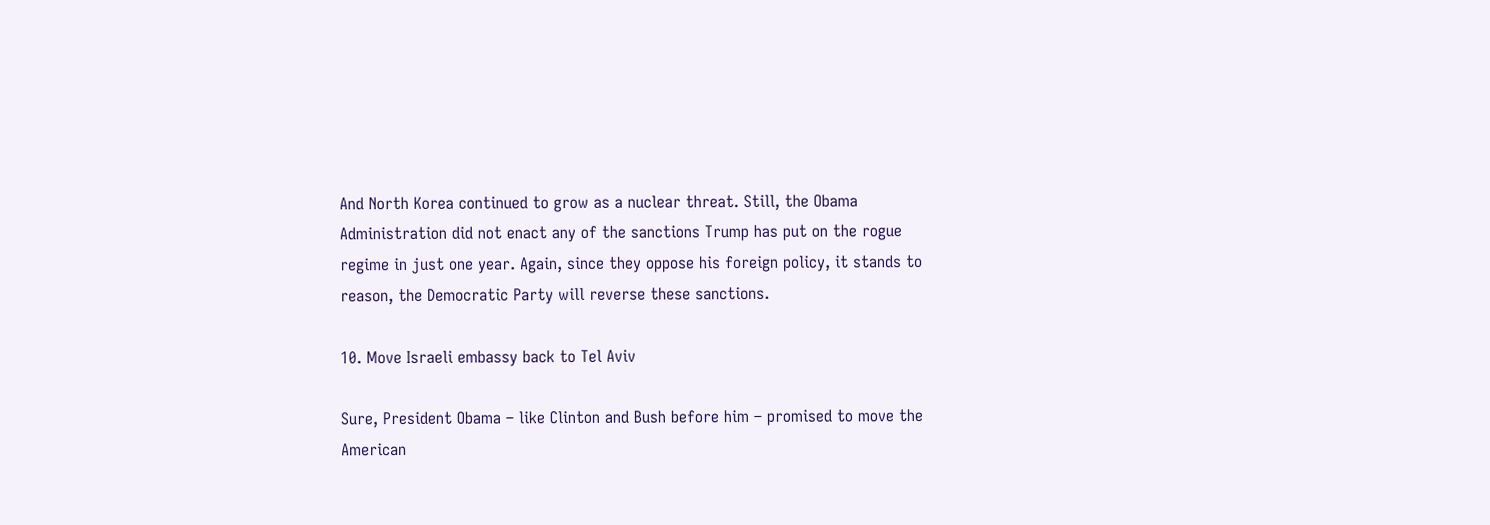And North Korea continued to grow as a nuclear threat. Still, the Obama Administration did not enact any of the sanctions Trump has put on the rogue regime in just one year. Again, since they oppose his foreign policy, it stands to reason, the Democratic Party will reverse these sanctions.

10. Move Israeli embassy back to Tel Aviv

Sure, President Obama – like Clinton and Bush before him – promised to move the American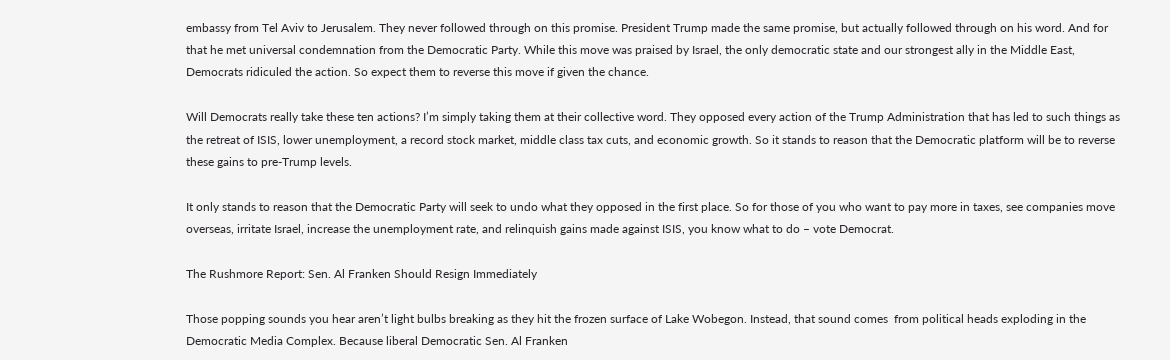embassy from Tel Aviv to Jerusalem. They never followed through on this promise. President Trump made the same promise, but actually followed through on his word. And for that he met universal condemnation from the Democratic Party. While this move was praised by Israel, the only democratic state and our strongest ally in the Middle East, Democrats ridiculed the action. So expect them to reverse this move if given the chance.

Will Democrats really take these ten actions? I’m simply taking them at their collective word. They opposed every action of the Trump Administration that has led to such things as the retreat of ISIS, lower unemployment, a record stock market, middle class tax cuts, and economic growth. So it stands to reason that the Democratic platform will be to reverse these gains to pre-Trump levels.

It only stands to reason that the Democratic Party will seek to undo what they opposed in the first place. So for those of you who want to pay more in taxes, see companies move overseas, irritate Israel, increase the unemployment rate, and relinquish gains made against ISIS, you know what to do – vote Democrat.

The Rushmore Report: Sen. Al Franken Should Resign Immediately

Those popping sounds you hear aren’t light bulbs breaking as they hit the frozen surface of Lake Wobegon. Instead, that sound comes  from political heads exploding in the Democratic Media Complex. Because liberal Democratic Sen. Al Franken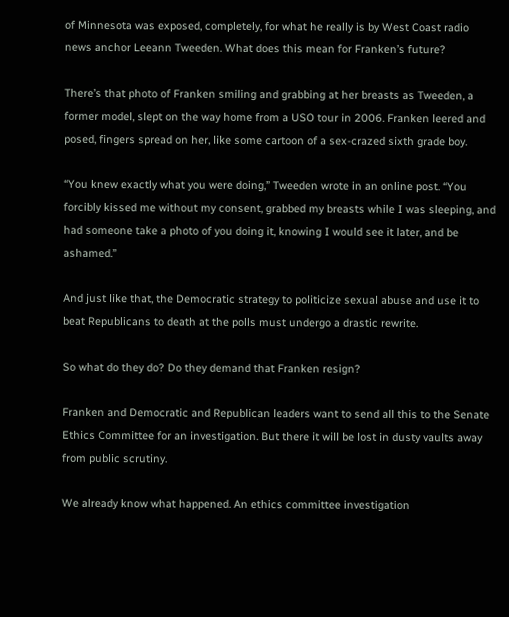of Minnesota was exposed, completely, for what he really is by West Coast radio news anchor Leeann Tweeden. What does this mean for Franken’s future?

There’s that photo of Franken smiling and grabbing at her breasts as Tweeden, a former model, slept on the way home from a USO tour in 2006. Franken leered and posed, fingers spread on her, like some cartoon of a sex-crazed sixth grade boy.

“You knew exactly what you were doing,” Tweeden wrote in an online post. “You forcibly kissed me without my consent, grabbed my breasts while I was sleeping, and had someone take a photo of you doing it, knowing I would see it later, and be ashamed.”

And just like that, the Democratic strategy to politicize sexual abuse and use it to beat Republicans to death at the polls must undergo a drastic rewrite.

So what do they do? Do they demand that Franken resign?

Franken and Democratic and Republican leaders want to send all this to the Senate Ethics Committee for an investigation. But there it will be lost in dusty vaults away from public scrutiny.

We already know what happened. An ethics committee investigation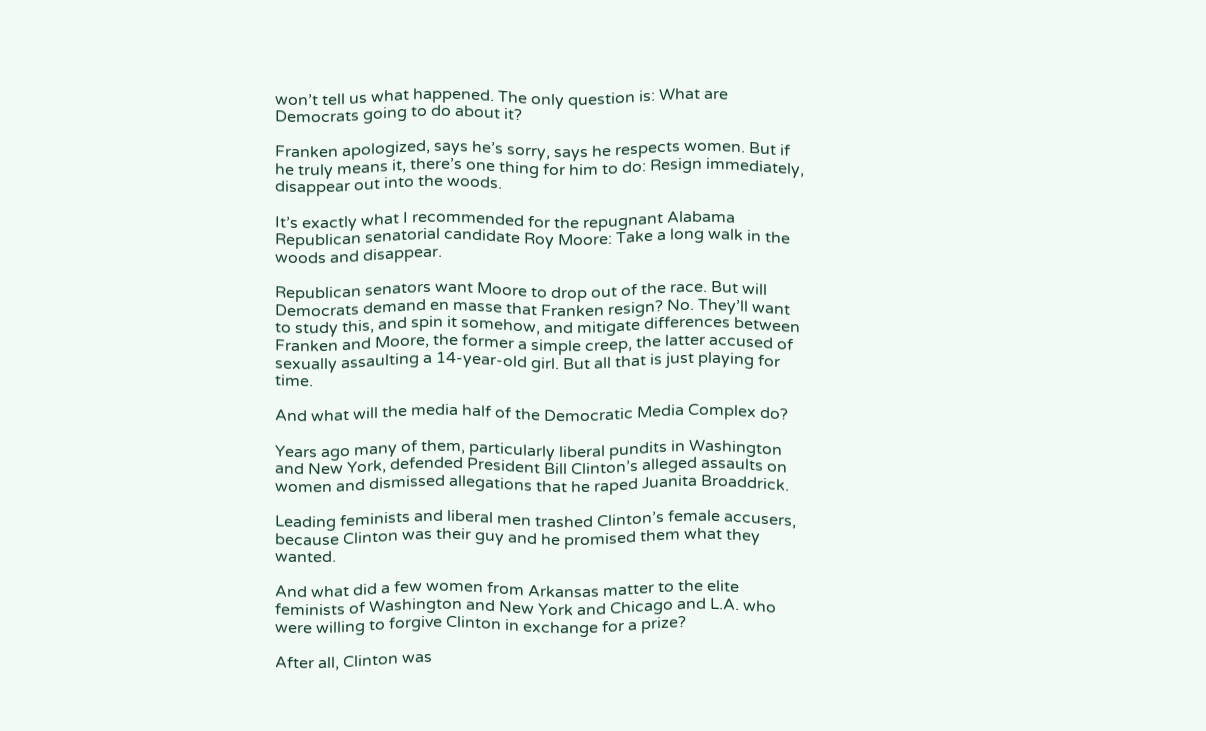won’t tell us what happened. The only question is: What are Democrats going to do about it?

Franken apologized, says he’s sorry, says he respects women. But if he truly means it, there’s one thing for him to do: Resign immediately, disappear out into the woods.

It’s exactly what I recommended for the repugnant Alabama Republican senatorial candidate Roy Moore: Take a long walk in the woods and disappear.

Republican senators want Moore to drop out of the race. But will Democrats demand en masse that Franken resign? No. They’ll want to study this, and spin it somehow, and mitigate differences between Franken and Moore, the former a simple creep, the latter accused of sexually assaulting a 14-year-old girl. But all that is just playing for time.

And what will the media half of the Democratic Media Complex do?

Years ago many of them, particularly liberal pundits in Washington and New York, defended President Bill Clinton’s alleged assaults on women and dismissed allegations that he raped Juanita Broaddrick.

Leading feminists and liberal men trashed Clinton’s female accusers, because Clinton was their guy and he promised them what they wanted.

And what did a few women from Arkansas matter to the elite feminists of Washington and New York and Chicago and L.A. who were willing to forgive Clinton in exchange for a prize?

After all, Clinton was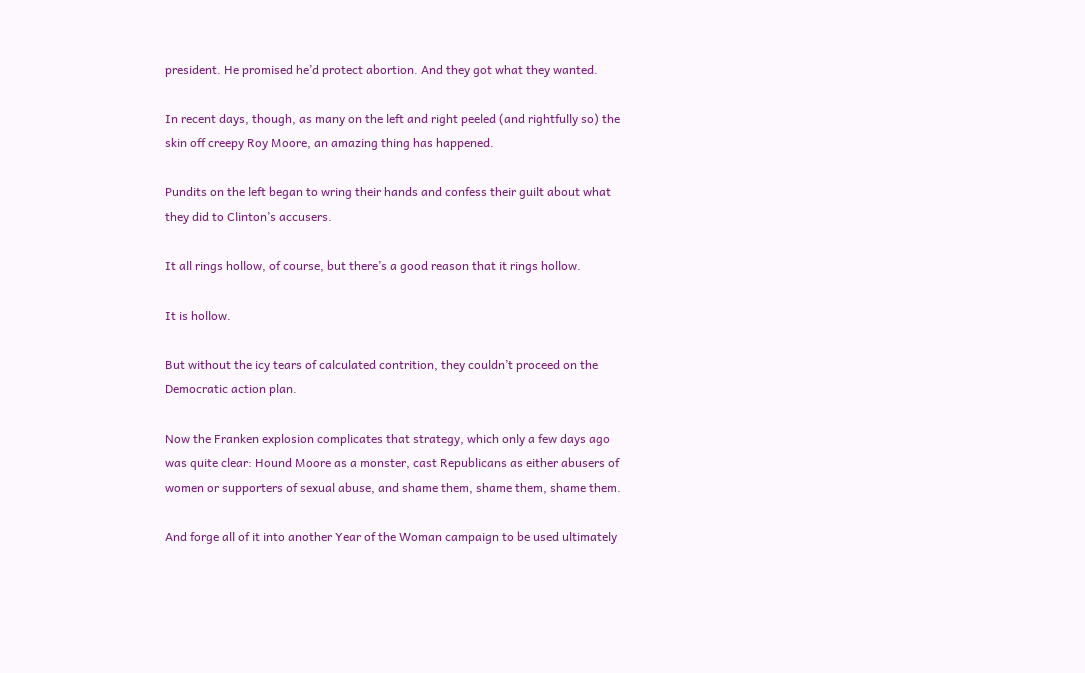president. He promised he’d protect abortion. And they got what they wanted.

In recent days, though, as many on the left and right peeled (and rightfully so) the skin off creepy Roy Moore, an amazing thing has happened.

Pundits on the left began to wring their hands and confess their guilt about what they did to Clinton’s accusers.

It all rings hollow, of course, but there’s a good reason that it rings hollow.

It is hollow.

But without the icy tears of calculated contrition, they couldn’t proceed on the Democratic action plan.

Now the Franken explosion complicates that strategy, which only a few days ago was quite clear: Hound Moore as a monster, cast Republicans as either abusers of women or supporters of sexual abuse, and shame them, shame them, shame them.

And forge all of it into another Year of the Woman campaign to be used ultimately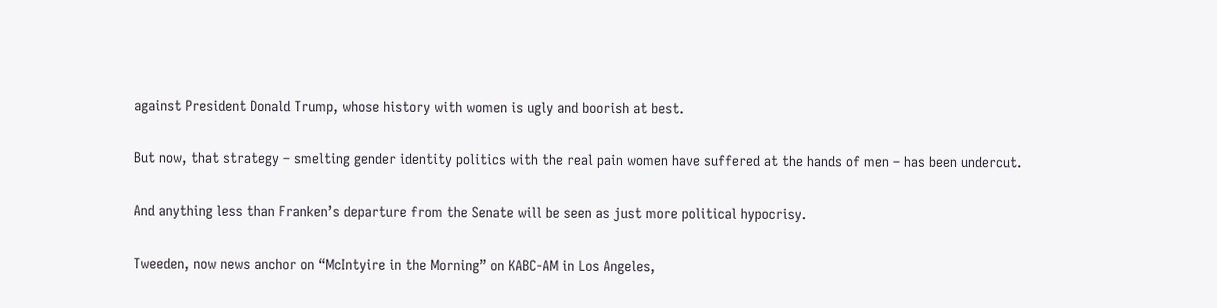against President Donald Trump, whose history with women is ugly and boorish at best.

But now, that strategy – smelting gender identity politics with the real pain women have suffered at the hands of men – has been undercut.

And anything less than Franken’s departure from the Senate will be seen as just more political hypocrisy.

Tweeden, now news anchor on “McIntyire in the Morning” on KABC-AM in Los Angeles,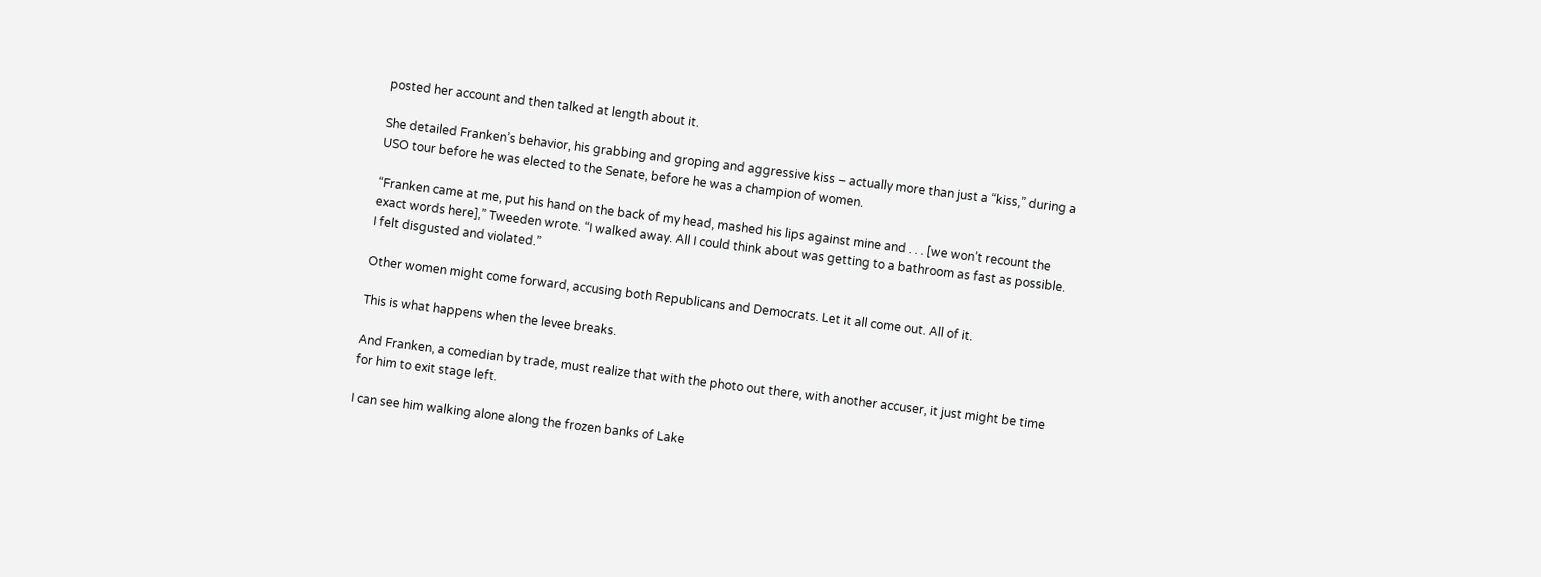posted her account and then talked at length about it.

She detailed Franken’s behavior, his grabbing and groping and aggressive kiss – actually more than just a “kiss,” during a USO tour before he was elected to the Senate, before he was a champion of women.

“Franken came at me, put his hand on the back of my head, mashed his lips against mine and . . . [we won’t recount the exact words here],” Tweeden wrote. “I walked away. All I could think about was getting to a bathroom as fast as possible. I felt disgusted and violated.”

Other women might come forward, accusing both Republicans and Democrats. Let it all come out. All of it.

This is what happens when the levee breaks.

And Franken, a comedian by trade, must realize that with the photo out there, with another accuser, it just might be time for him to exit stage left.

I can see him walking alone along the frozen banks of Lake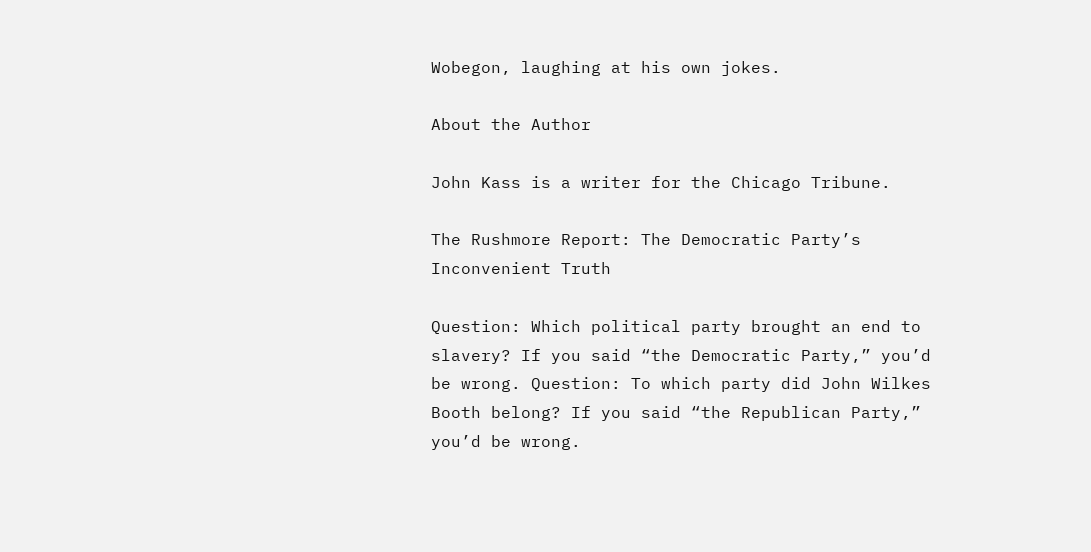Wobegon, laughing at his own jokes.

About the Author

John Kass is a writer for the Chicago Tribune.

The Rushmore Report: The Democratic Party’s Inconvenient Truth

Question: Which political party brought an end to slavery? If you said “the Democratic Party,” you’d be wrong. Question: To which party did John Wilkes Booth belong? If you said “the Republican Party,” you’d be wrong.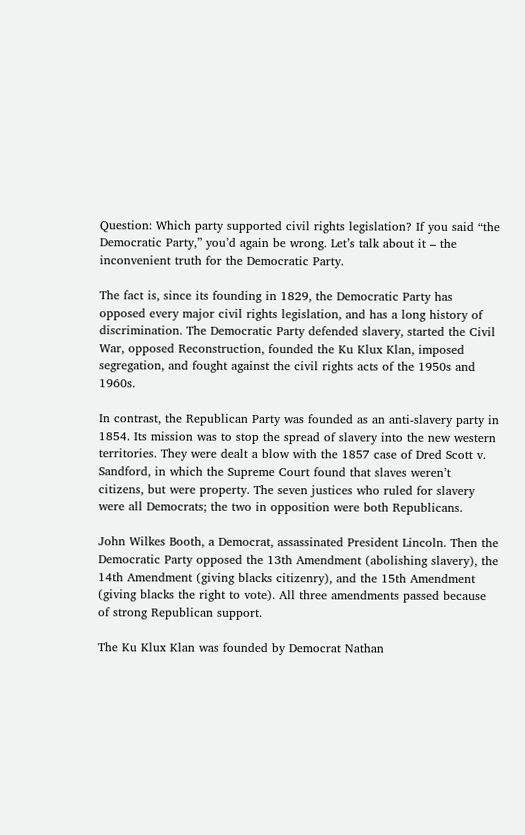Question: Which party supported civil rights legislation? If you said “the Democratic Party,” you’d again be wrong. Let’s talk about it – the inconvenient truth for the Democratic Party.

The fact is, since its founding in 1829, the Democratic Party has opposed every major civil rights legislation, and has a long history of discrimination. The Democratic Party defended slavery, started the Civil War, opposed Reconstruction, founded the Ku Klux Klan, imposed segregation, and fought against the civil rights acts of the 1950s and 1960s.

In contrast, the Republican Party was founded as an anti-slavery party in 1854. Its mission was to stop the spread of slavery into the new western territories. They were dealt a blow with the 1857 case of Dred Scott v. Sandford, in which the Supreme Court found that slaves weren’t citizens, but were property. The seven justices who ruled for slavery were all Democrats; the two in opposition were both Republicans.

John Wilkes Booth, a Democrat, assassinated President Lincoln. Then the Democratic Party opposed the 13th Amendment (abolishing slavery), the 14th Amendment (giving blacks citizenry), and the 15th Amendment (giving blacks the right to vote). All three amendments passed because of strong Republican support.

The Ku Klux Klan was founded by Democrat Nathan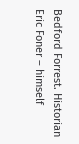Bedford Forrest. Historian Eric Foner – himself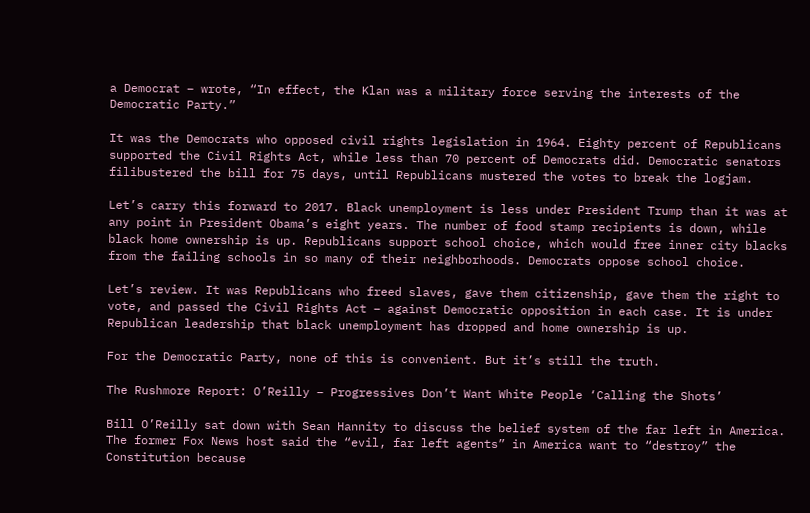a Democrat – wrote, “In effect, the Klan was a military force serving the interests of the Democratic Party.”

It was the Democrats who opposed civil rights legislation in 1964. Eighty percent of Republicans supported the Civil Rights Act, while less than 70 percent of Democrats did. Democratic senators filibustered the bill for 75 days, until Republicans mustered the votes to break the logjam.

Let’s carry this forward to 2017. Black unemployment is less under President Trump than it was at any point in President Obama’s eight years. The number of food stamp recipients is down, while black home ownership is up. Republicans support school choice, which would free inner city blacks from the failing schools in so many of their neighborhoods. Democrats oppose school choice.

Let’s review. It was Republicans who freed slaves, gave them citizenship, gave them the right to vote, and passed the Civil Rights Act – against Democratic opposition in each case. It is under Republican leadership that black unemployment has dropped and home ownership is up.

For the Democratic Party, none of this is convenient. But it’s still the truth.

The Rushmore Report: O’Reilly – Progressives Don’t Want White People ‘Calling the Shots’

Bill O’Reilly sat down with Sean Hannity to discuss the belief system of the far left in America. The former Fox News host said the “evil, far left agents” in America want to “destroy” the Constitution because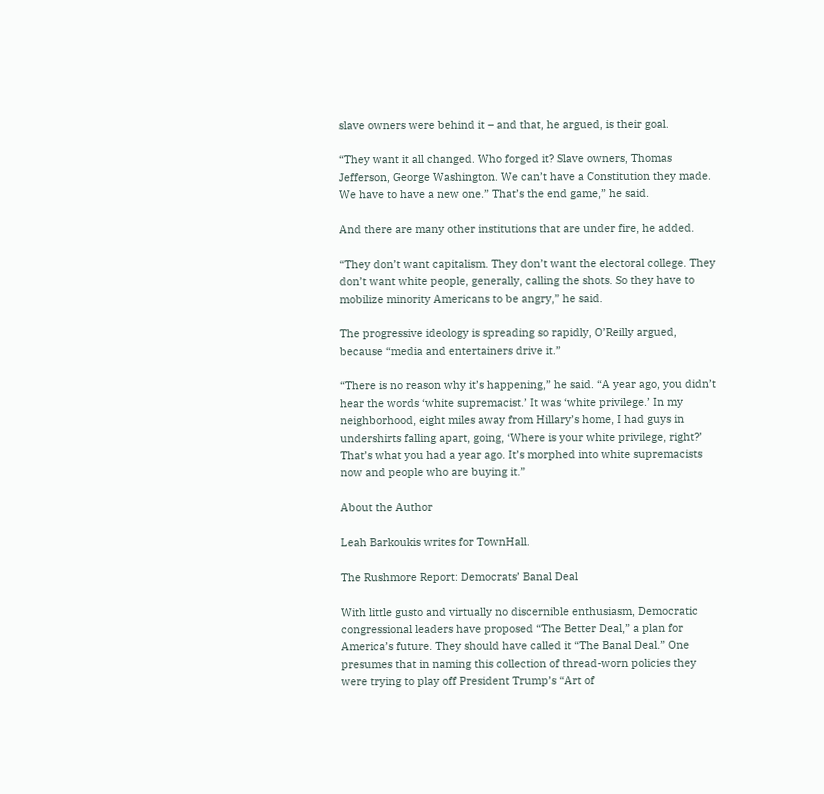slave owners were behind it – and that, he argued, is their goal.

“They want it all changed. Who forged it? Slave owners, Thomas Jefferson, George Washington. We can’t have a Constitution they made. We have to have a new one.” That’s the end game,” he said.

And there are many other institutions that are under fire, he added.

“They don’t want capitalism. They don’t want the electoral college. They don’t want white people, generally, calling the shots. So they have to mobilize minority Americans to be angry,” he said.

The progressive ideology is spreading so rapidly, O’Reilly argued, because “media and entertainers drive it.”

“There is no reason why it’s happening,” he said. “A year ago, you didn’t hear the words ‘white supremacist.’ It was ‘white privilege.’ In my neighborhood, eight miles away from Hillary’s home, I had guys in undershirts falling apart, going, ‘Where is your white privilege, right?’ That’s what you had a year ago. It’s morphed into white supremacists now and people who are buying it.”

About the Author

Leah Barkoukis writes for TownHall.

The Rushmore Report: Democrats’ Banal Deal

With little gusto and virtually no discernible enthusiasm, Democratic congressional leaders have proposed “The Better Deal,” a plan for America’s future. They should have called it “The Banal Deal.” One presumes that in naming this collection of thread-worn policies they were trying to play off President Trump’s “Art of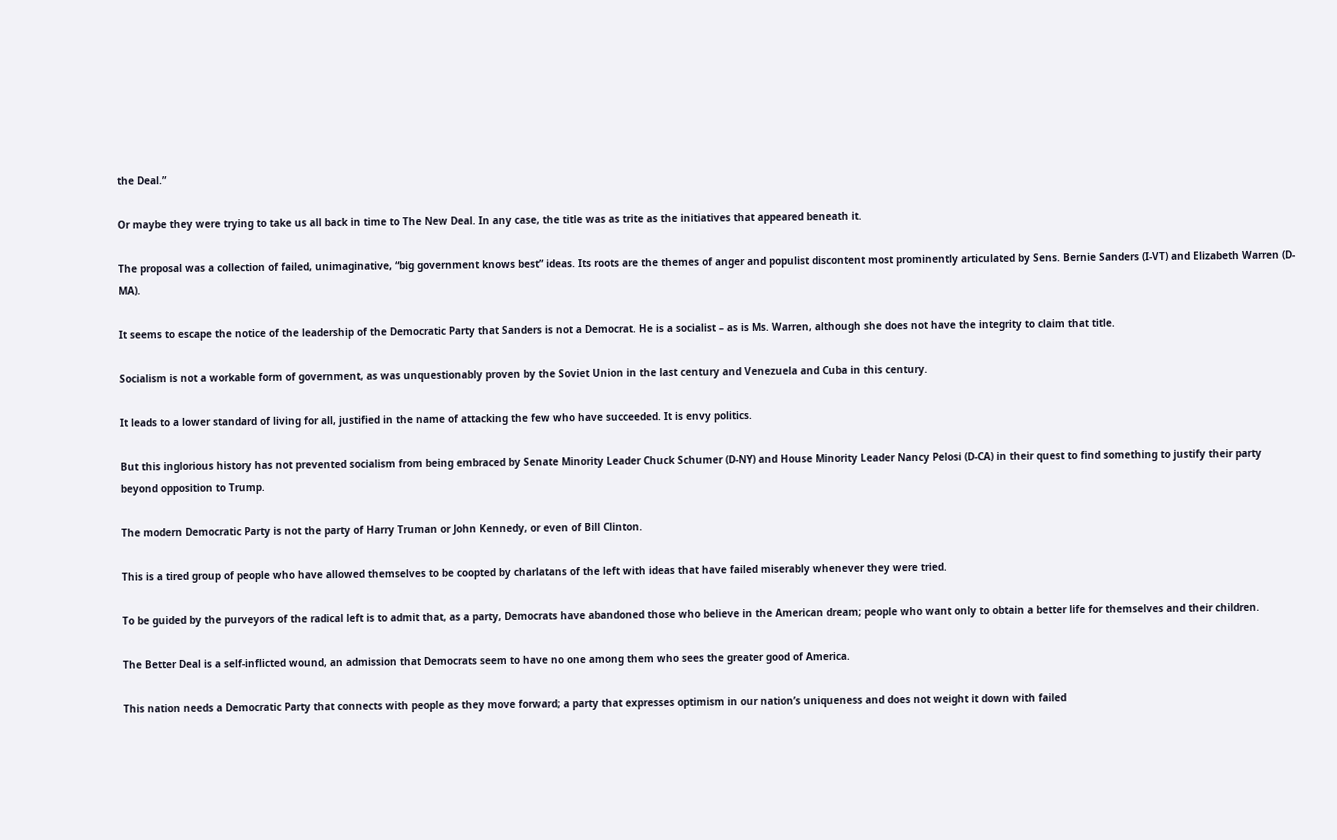the Deal.”

Or maybe they were trying to take us all back in time to The New Deal. In any case, the title was as trite as the initiatives that appeared beneath it.

The proposal was a collection of failed, unimaginative, “big government knows best” ideas. Its roots are the themes of anger and populist discontent most prominently articulated by Sens. Bernie Sanders (I-VT) and Elizabeth Warren (D-MA).

It seems to escape the notice of the leadership of the Democratic Party that Sanders is not a Democrat. He is a socialist – as is Ms. Warren, although she does not have the integrity to claim that title.

Socialism is not a workable form of government, as was unquestionably proven by the Soviet Union in the last century and Venezuela and Cuba in this century.

It leads to a lower standard of living for all, justified in the name of attacking the few who have succeeded. It is envy politics.

But this inglorious history has not prevented socialism from being embraced by Senate Minority Leader Chuck Schumer (D-NY) and House Minority Leader Nancy Pelosi (D-CA) in their quest to find something to justify their party beyond opposition to Trump.

The modern Democratic Party is not the party of Harry Truman or John Kennedy, or even of Bill Clinton.

This is a tired group of people who have allowed themselves to be coopted by charlatans of the left with ideas that have failed miserably whenever they were tried.

To be guided by the purveyors of the radical left is to admit that, as a party, Democrats have abandoned those who believe in the American dream; people who want only to obtain a better life for themselves and their children.

The Better Deal is a self-inflicted wound, an admission that Democrats seem to have no one among them who sees the greater good of America.

This nation needs a Democratic Party that connects with people as they move forward; a party that expresses optimism in our nation’s uniqueness and does not weight it down with failed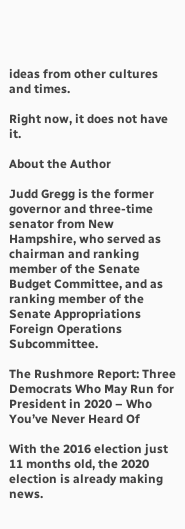ideas from other cultures and times.

Right now, it does not have it.

About the Author

Judd Gregg is the former governor and three-time senator from New Hampshire, who served as chairman and ranking member of the Senate Budget Committee, and as ranking member of the Senate Appropriations Foreign Operations Subcommittee.

The Rushmore Report: Three Democrats Who May Run for President in 2020 – Who You’ve Never Heard Of

With the 2016 election just 11 months old, the 2020 election is already making news.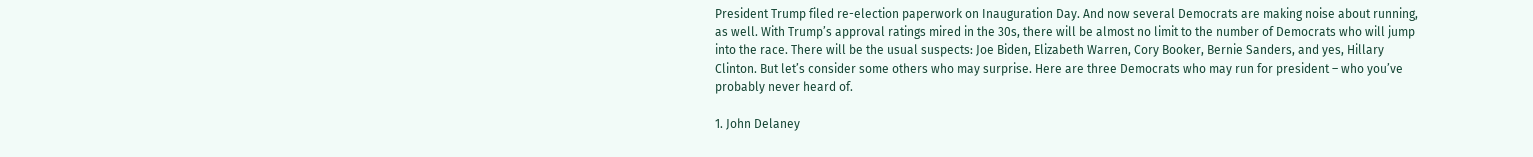President Trump filed re-election paperwork on Inauguration Day. And now several Democrats are making noise about running, as well. With Trump’s approval ratings mired in the 30s, there will be almost no limit to the number of Democrats who will jump into the race. There will be the usual suspects: Joe Biden, Elizabeth Warren, Cory Booker, Bernie Sanders, and yes, Hillary Clinton. But let’s consider some others who may surprise. Here are three Democrats who may run for president – who you’ve probably never heard of.

1. John Delaney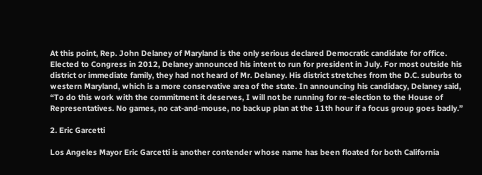At this point, Rep. John Delaney of Maryland is the only serious declared Democratic candidate for office. Elected to Congress in 2012, Delaney announced his intent to run for president in July. For most outside his district or immediate family, they had not heard of Mr. Delaney. His district stretches from the D.C. suburbs to western Maryland, which is a more conservative area of the state. In announcing his candidacy, Delaney said, “To do this work with the commitment it deserves, I will not be running for re-election to the House of Representatives. No games, no cat-and-mouse, no backup plan at the 11th hour if a focus group goes badly.”

2. Eric Garcetti

Los Angeles Mayor Eric Garcetti is another contender whose name has been floated for both California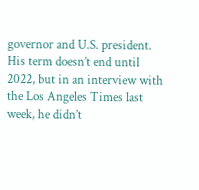governor and U.S. president. His term doesn’t end until 2022, but in an interview with the Los Angeles Times last week, he didn’t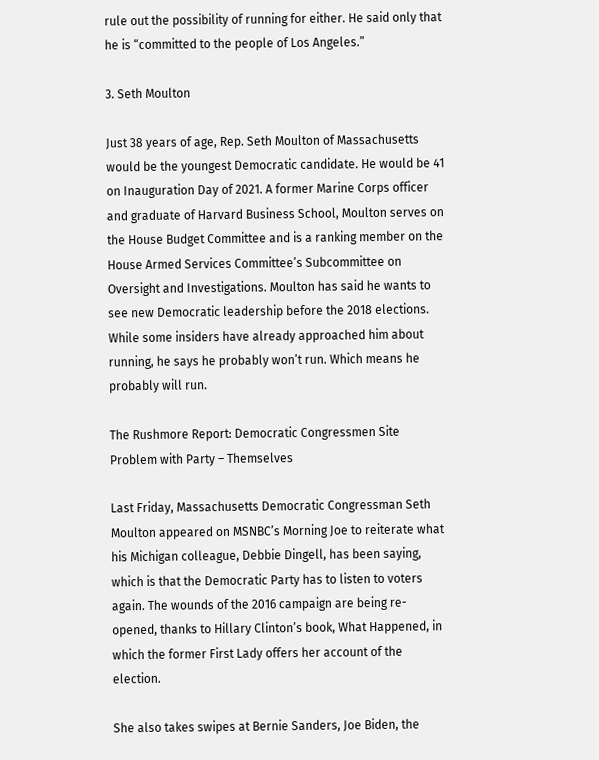rule out the possibility of running for either. He said only that he is “committed to the people of Los Angeles.”

3. Seth Moulton

Just 38 years of age, Rep. Seth Moulton of Massachusetts would be the youngest Democratic candidate. He would be 41 on Inauguration Day of 2021. A former Marine Corps officer and graduate of Harvard Business School, Moulton serves on the House Budget Committee and is a ranking member on the House Armed Services Committee’s Subcommittee on Oversight and Investigations. Moulton has said he wants to see new Democratic leadership before the 2018 elections. While some insiders have already approached him about running, he says he probably won’t run. Which means he probably will run.

The Rushmore Report: Democratic Congressmen Site Problem with Party – Themselves

Last Friday, Massachusetts Democratic Congressman Seth Moulton appeared on MSNBC’s Morning Joe to reiterate what his Michigan colleague, Debbie Dingell, has been saying, which is that the Democratic Party has to listen to voters again. The wounds of the 2016 campaign are being re-opened, thanks to Hillary Clinton’s book, What Happened, in which the former First Lady offers her account of the election.

She also takes swipes at Bernie Sanders, Joe Biden, the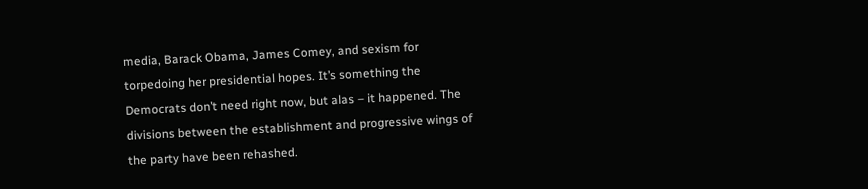media, Barack Obama, James Comey, and sexism for torpedoing her presidential hopes. It’s something the Democrats don’t need right now, but alas – it happened. The divisions between the establishment and progressive wings of the party have been rehashed.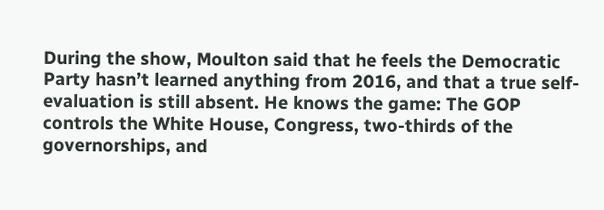During the show, Moulton said that he feels the Democratic Party hasn’t learned anything from 2016, and that a true self-evaluation is still absent. He knows the game: The GOP controls the White House, Congress, two-thirds of the governorships, and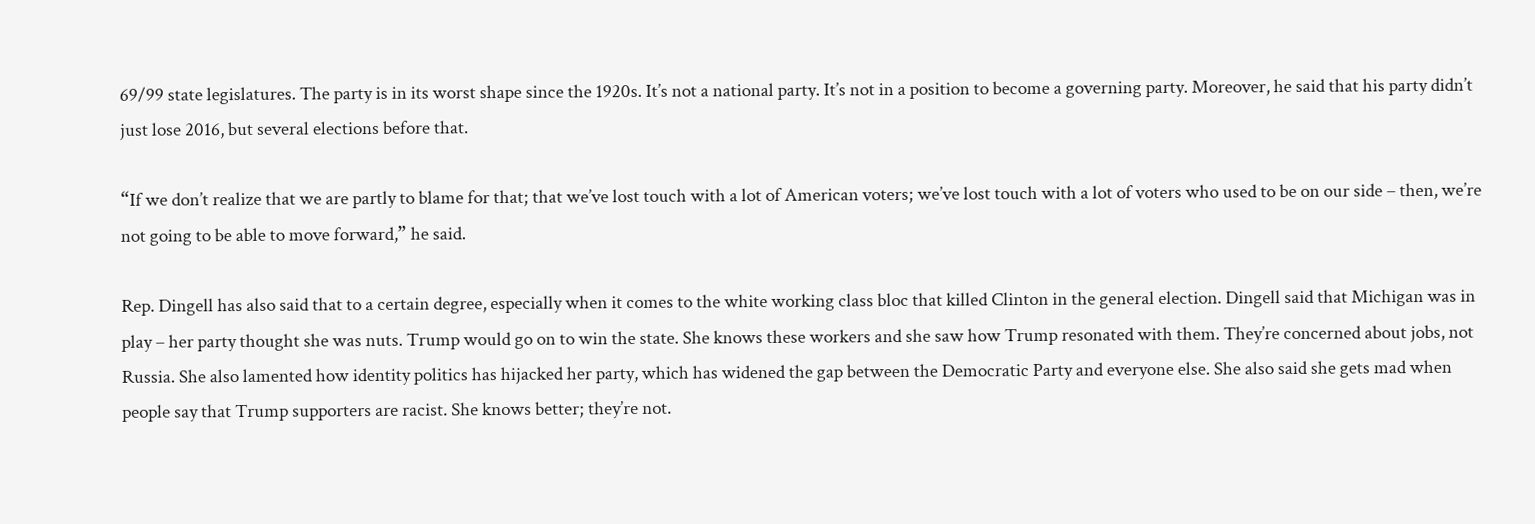69/99 state legislatures. The party is in its worst shape since the 1920s. It’s not a national party. It’s not in a position to become a governing party. Moreover, he said that his party didn’t just lose 2016, but several elections before that.

“If we don’t realize that we are partly to blame for that; that we’ve lost touch with a lot of American voters; we’ve lost touch with a lot of voters who used to be on our side – then, we’re not going to be able to move forward,” he said.

Rep. Dingell has also said that to a certain degree, especially when it comes to the white working class bloc that killed Clinton in the general election. Dingell said that Michigan was in play – her party thought she was nuts. Trump would go on to win the state. She knows these workers and she saw how Trump resonated with them. They’re concerned about jobs, not Russia. She also lamented how identity politics has hijacked her party, which has widened the gap between the Democratic Party and everyone else. She also said she gets mad when people say that Trump supporters are racist. She knows better; they’re not.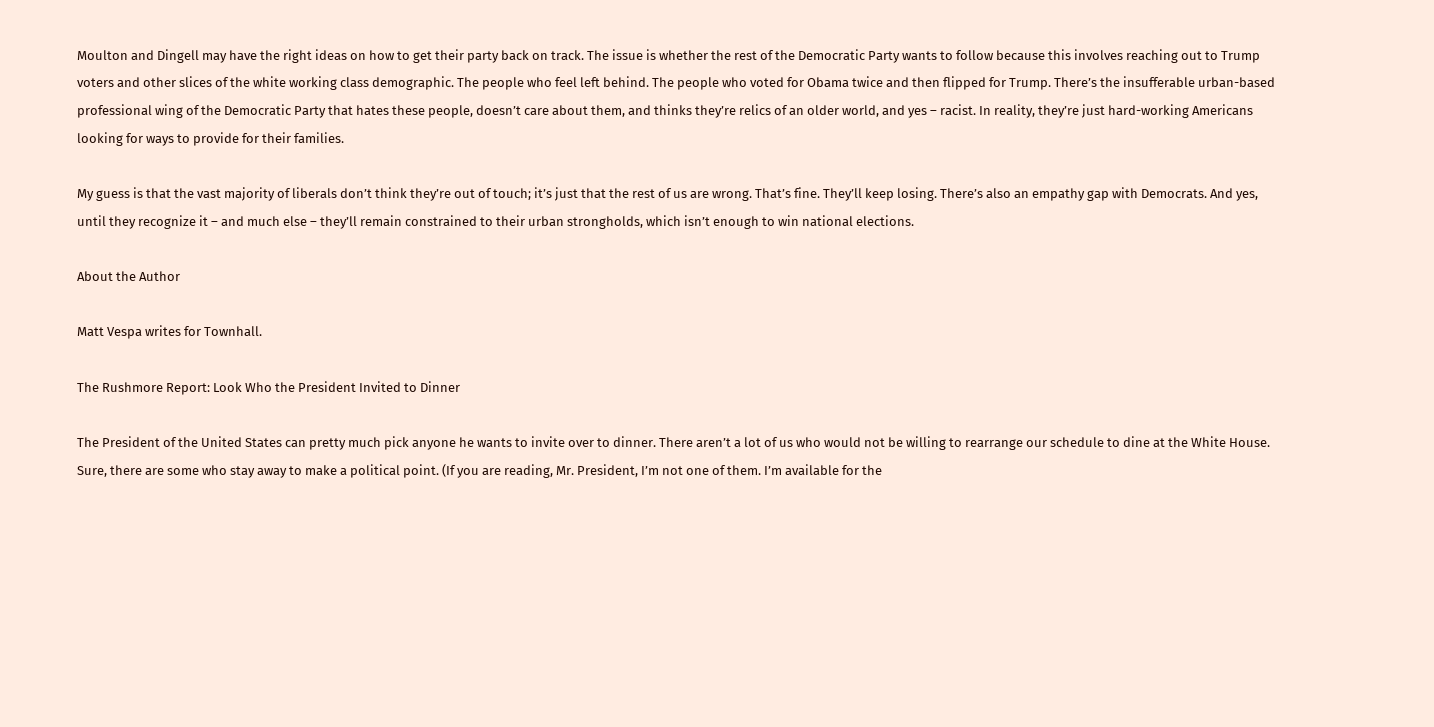Moulton and Dingell may have the right ideas on how to get their party back on track. The issue is whether the rest of the Democratic Party wants to follow because this involves reaching out to Trump voters and other slices of the white working class demographic. The people who feel left behind. The people who voted for Obama twice and then flipped for Trump. There’s the insufferable urban-based professional wing of the Democratic Party that hates these people, doesn’t care about them, and thinks they’re relics of an older world, and yes – racist. In reality, they’re just hard-working Americans looking for ways to provide for their families.

My guess is that the vast majority of liberals don’t think they’re out of touch; it’s just that the rest of us are wrong. That’s fine. They’ll keep losing. There’s also an empathy gap with Democrats. And yes, until they recognize it – and much else – they’ll remain constrained to their urban strongholds, which isn’t enough to win national elections.

About the Author

Matt Vespa writes for Townhall.

The Rushmore Report: Look Who the President Invited to Dinner

The President of the United States can pretty much pick anyone he wants to invite over to dinner. There aren’t a lot of us who would not be willing to rearrange our schedule to dine at the White House. Sure, there are some who stay away to make a political point. (If you are reading, Mr. President, I’m not one of them. I’m available for the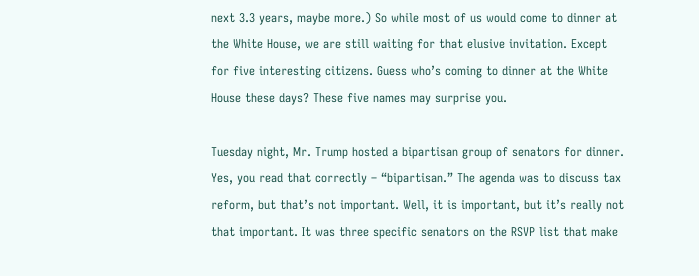next 3.3 years, maybe more.) So while most of us would come to dinner at the White House, we are still waiting for that elusive invitation. Except for five interesting citizens. Guess who’s coming to dinner at the White House these days? These five names may surprise you.

Tuesday night, Mr. Trump hosted a bipartisan group of senators for dinner. Yes, you read that correctly – “bipartisan.” The agenda was to discuss tax reform, but that’s not important. Well, it is important, but it’s really not that important. It was three specific senators on the RSVP list that make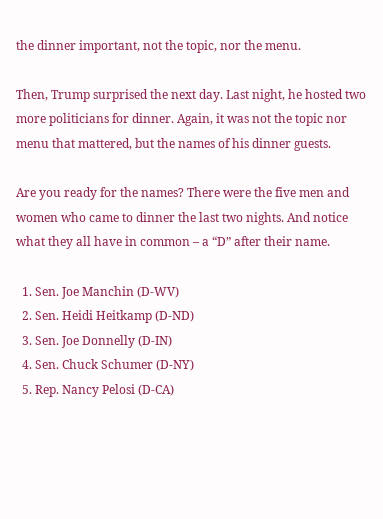the dinner important, not the topic, nor the menu.

Then, Trump surprised the next day. Last night, he hosted two more politicians for dinner. Again, it was not the topic nor menu that mattered, but the names of his dinner guests.

Are you ready for the names? There were the five men and women who came to dinner the last two nights. And notice what they all have in common – a “D” after their name.

  1. Sen. Joe Manchin (D-WV)
  2. Sen. Heidi Heitkamp (D-ND)
  3. Sen. Joe Donnelly (D-IN)
  4. Sen. Chuck Schumer (D-NY)
  5. Rep. Nancy Pelosi (D-CA)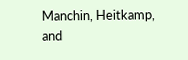Manchin, Heitkamp, and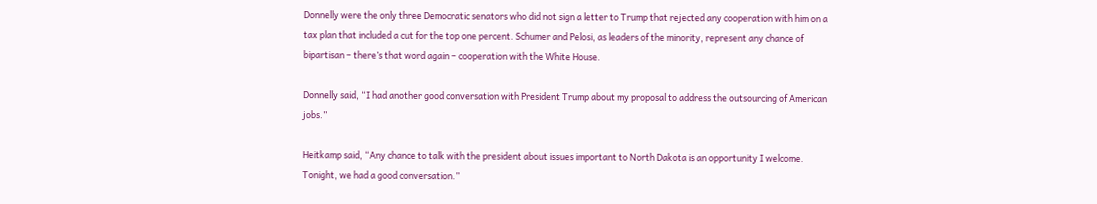Donnelly were the only three Democratic senators who did not sign a letter to Trump that rejected any cooperation with him on a tax plan that included a cut for the top one percent. Schumer and Pelosi, as leaders of the minority, represent any chance of bipartisan – there’s that word again – cooperation with the White House.

Donnelly said, “I had another good conversation with President Trump about my proposal to address the outsourcing of American jobs.”

Heitkamp said, “Any chance to talk with the president about issues important to North Dakota is an opportunity I welcome. Tonight, we had a good conversation.”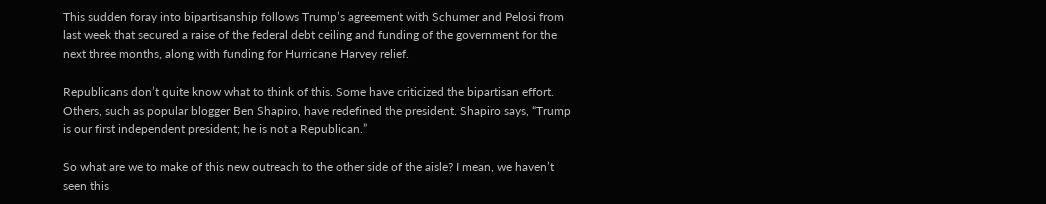This sudden foray into bipartisanship follows Trump’s agreement with Schumer and Pelosi from last week that secured a raise of the federal debt ceiling and funding of the government for the next three months, along with funding for Hurricane Harvey relief.

Republicans don’t quite know what to think of this. Some have criticized the bipartisan effort. Others, such as popular blogger Ben Shapiro, have redefined the president. Shapiro says, “Trump is our first independent president; he is not a Republican.”

So what are we to make of this new outreach to the other side of the aisle? I mean, we haven’t seen this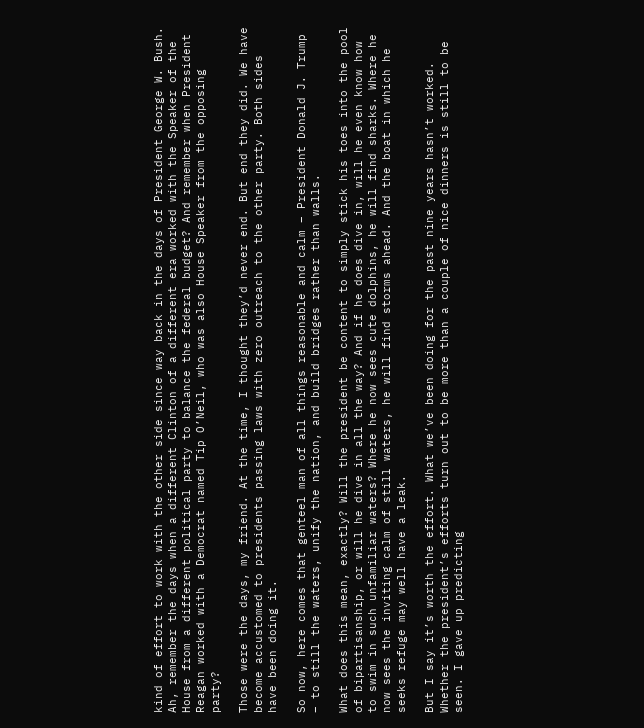kind of effort to work with the other side since way back in the days of President George W. Bush. Ah, remember the days when a different Clinton of a different era worked with the Speaker of the House from a different political party to balance the federal budget? And remember when President Reagan worked with a Democrat named Tip O’Neil, who was also House Speaker from the opposing party?

Those were the days, my friend. At the time, I thought they’d never end. But end they did. We have become accustomed to presidents passing laws with zero outreach to the other party. Both sides have been doing it.

So now, here comes that genteel man of all things reasonable and calm – President Donald J. Trump – to still the waters, unify the nation, and build bridges rather than walls.

What does this mean, exactly? Will the president be content to simply stick his toes into the pool of bipartisanship, or will he dive in all the way? And if he does dive in, will he even know how to swim in such unfamiliar waters? Where he now sees cute dolphins, he will find sharks. Where he now sees the inviting calm of still waters, he will find storms ahead. And the boat in which he seeks refuge may well have a leak.

But I say it’s worth the effort. What we’ve been doing for the past nine years hasn’t worked. Whether the president’s efforts turn out to be more than a couple of nice dinners is still to be seen. I gave up predicting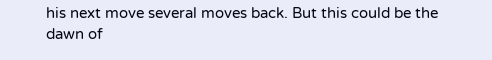his next move several moves back. But this could be the dawn of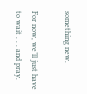something new.

For now, we’ll just have to wait . . . and pray.